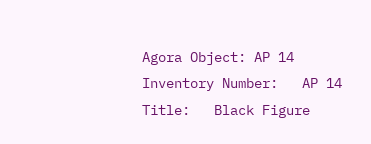Agora Object: AP 14
Inventory Number:   AP 14
Title:   Black Figure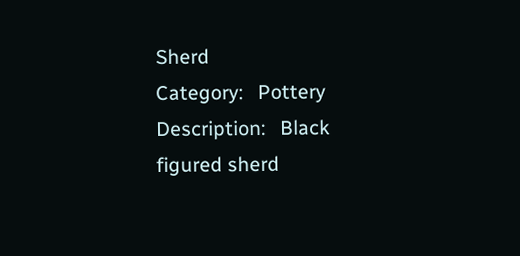Sherd
Category:   Pottery
Description:   Black figured sherd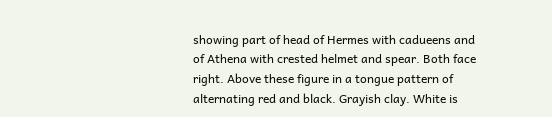showing part of head of Hermes with cadueens and of Athena with crested helmet and spear. Both face right. Above these figure in a tongue pattern of alternating red and black. Grayish clay. White is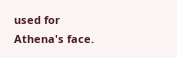used for Athena's face.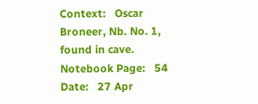Context:   Oscar Broneer, Nb. No. 1, found in cave.
Notebook Page:   54
Date:   27 Apr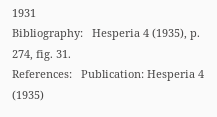1931
Bibliography:   Hesperia 4 (1935), p. 274, fig. 31.
References:   Publication: Hesperia 4 (1935)